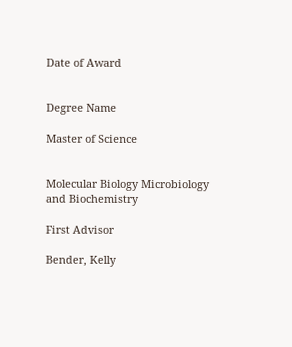Date of Award


Degree Name

Master of Science


Molecular Biology Microbiology and Biochemistry

First Advisor

Bender, Kelly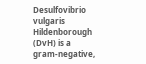Desulfovibrio vulgaris Hildenborough (DvH) is a gram-negative,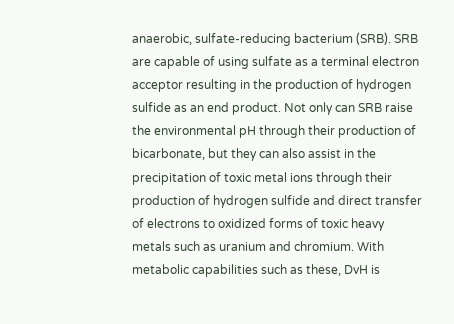anaerobic, sulfate-reducing bacterium (SRB). SRB are capable of using sulfate as a terminal electron acceptor resulting in the production of hydrogen sulfide as an end product. Not only can SRB raise the environmental pH through their production of bicarbonate, but they can also assist in the precipitation of toxic metal ions through their production of hydrogen sulfide and direct transfer of electrons to oxidized forms of toxic heavy metals such as uranium and chromium. With metabolic capabilities such as these, DvH is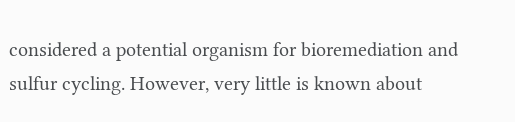considered a potential organism for bioremediation and sulfur cycling. However, very little is known about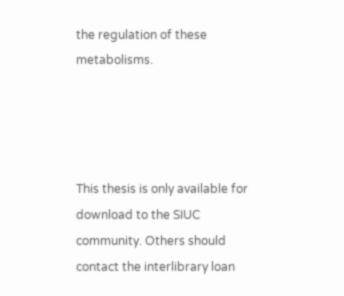the regulation of these metabolisms.




This thesis is only available for download to the SIUC community. Others should
contact the interlibrary loan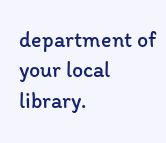department of your local library.